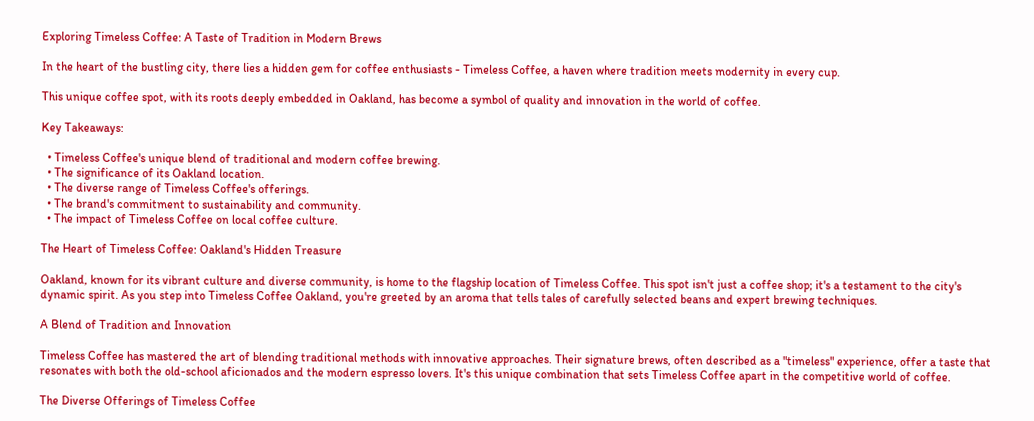Exploring Timeless Coffee: A Taste of Tradition in Modern Brews

In the heart of the bustling city, there lies a hidden gem for coffee enthusiasts - Timeless Coffee, a haven where tradition meets modernity in every cup.

This unique coffee spot, with its roots deeply embedded in Oakland, has become a symbol of quality and innovation in the world of coffee.

Key Takeaways:

  • Timeless Coffee's unique blend of traditional and modern coffee brewing.
  • The significance of its Oakland location.
  • The diverse range of Timeless Coffee's offerings.
  • The brand's commitment to sustainability and community.
  • The impact of Timeless Coffee on local coffee culture.

The Heart of Timeless Coffee: Oakland's Hidden Treasure

Oakland, known for its vibrant culture and diverse community, is home to the flagship location of Timeless Coffee. This spot isn't just a coffee shop; it's a testament to the city's dynamic spirit. As you step into Timeless Coffee Oakland, you're greeted by an aroma that tells tales of carefully selected beans and expert brewing techniques.

A Blend of Tradition and Innovation

Timeless Coffee has mastered the art of blending traditional methods with innovative approaches. Their signature brews, often described as a "timeless" experience, offer a taste that resonates with both the old-school aficionados and the modern espresso lovers. It's this unique combination that sets Timeless Coffee apart in the competitive world of coffee.

The Diverse Offerings of Timeless Coffee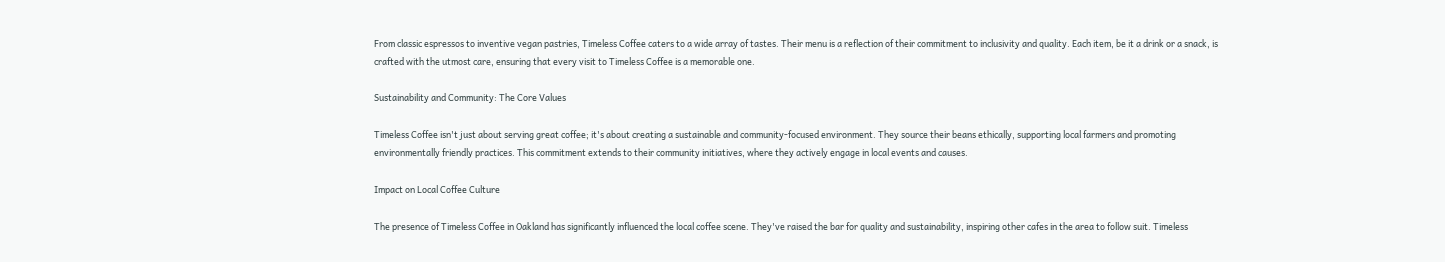From classic espressos to inventive vegan pastries, Timeless Coffee caters to a wide array of tastes. Their menu is a reflection of their commitment to inclusivity and quality. Each item, be it a drink or a snack, is crafted with the utmost care, ensuring that every visit to Timeless Coffee is a memorable one.

Sustainability and Community: The Core Values

Timeless Coffee isn't just about serving great coffee; it's about creating a sustainable and community-focused environment. They source their beans ethically, supporting local farmers and promoting environmentally friendly practices. This commitment extends to their community initiatives, where they actively engage in local events and causes.

Impact on Local Coffee Culture

The presence of Timeless Coffee in Oakland has significantly influenced the local coffee scene. They've raised the bar for quality and sustainability, inspiring other cafes in the area to follow suit. Timeless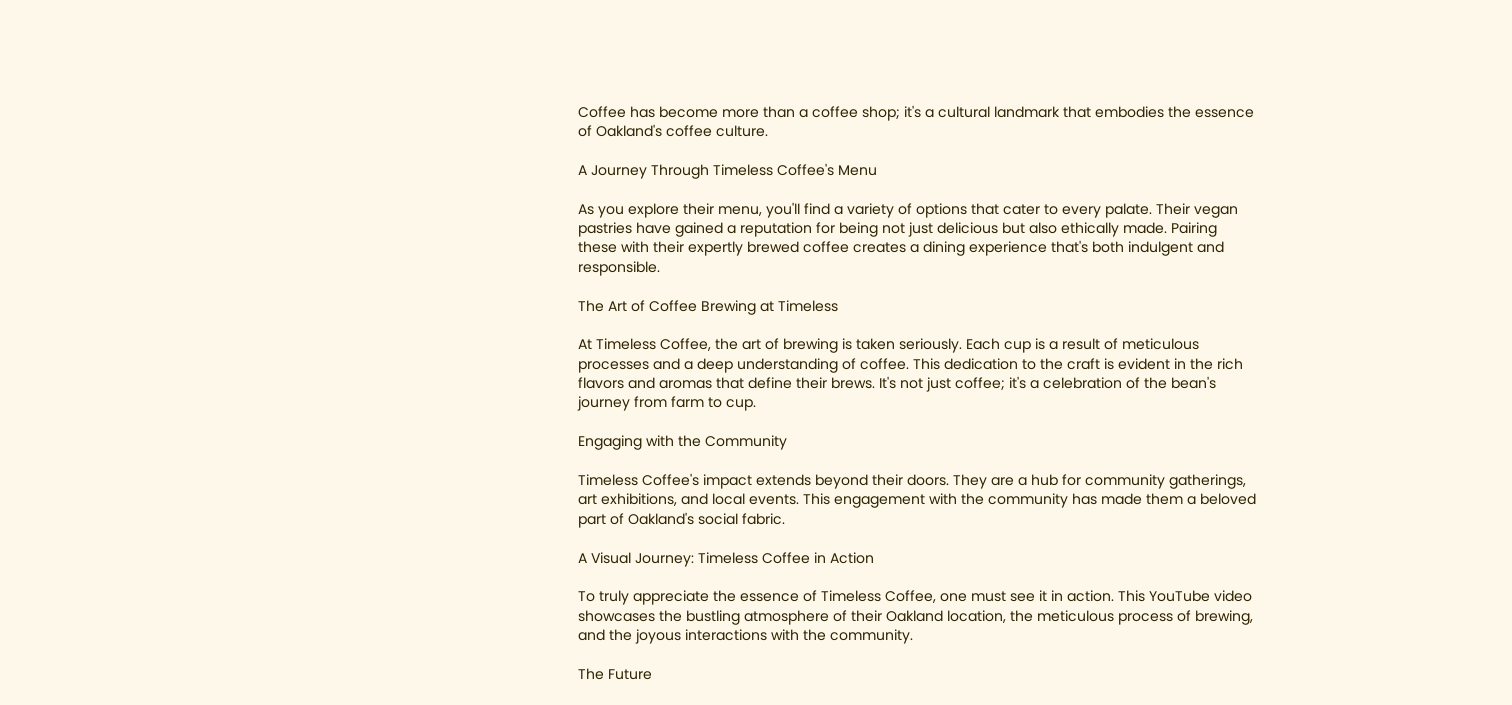Coffee has become more than a coffee shop; it's a cultural landmark that embodies the essence of Oakland's coffee culture.

A Journey Through Timeless Coffee's Menu

As you explore their menu, you'll find a variety of options that cater to every palate. Their vegan pastries have gained a reputation for being not just delicious but also ethically made. Pairing these with their expertly brewed coffee creates a dining experience that's both indulgent and responsible.

The Art of Coffee Brewing at Timeless

At Timeless Coffee, the art of brewing is taken seriously. Each cup is a result of meticulous processes and a deep understanding of coffee. This dedication to the craft is evident in the rich flavors and aromas that define their brews. It's not just coffee; it's a celebration of the bean's journey from farm to cup.

Engaging with the Community

Timeless Coffee's impact extends beyond their doors. They are a hub for community gatherings, art exhibitions, and local events. This engagement with the community has made them a beloved part of Oakland's social fabric.

A Visual Journey: Timeless Coffee in Action

To truly appreciate the essence of Timeless Coffee, one must see it in action. This YouTube video showcases the bustling atmosphere of their Oakland location, the meticulous process of brewing, and the joyous interactions with the community.

The Future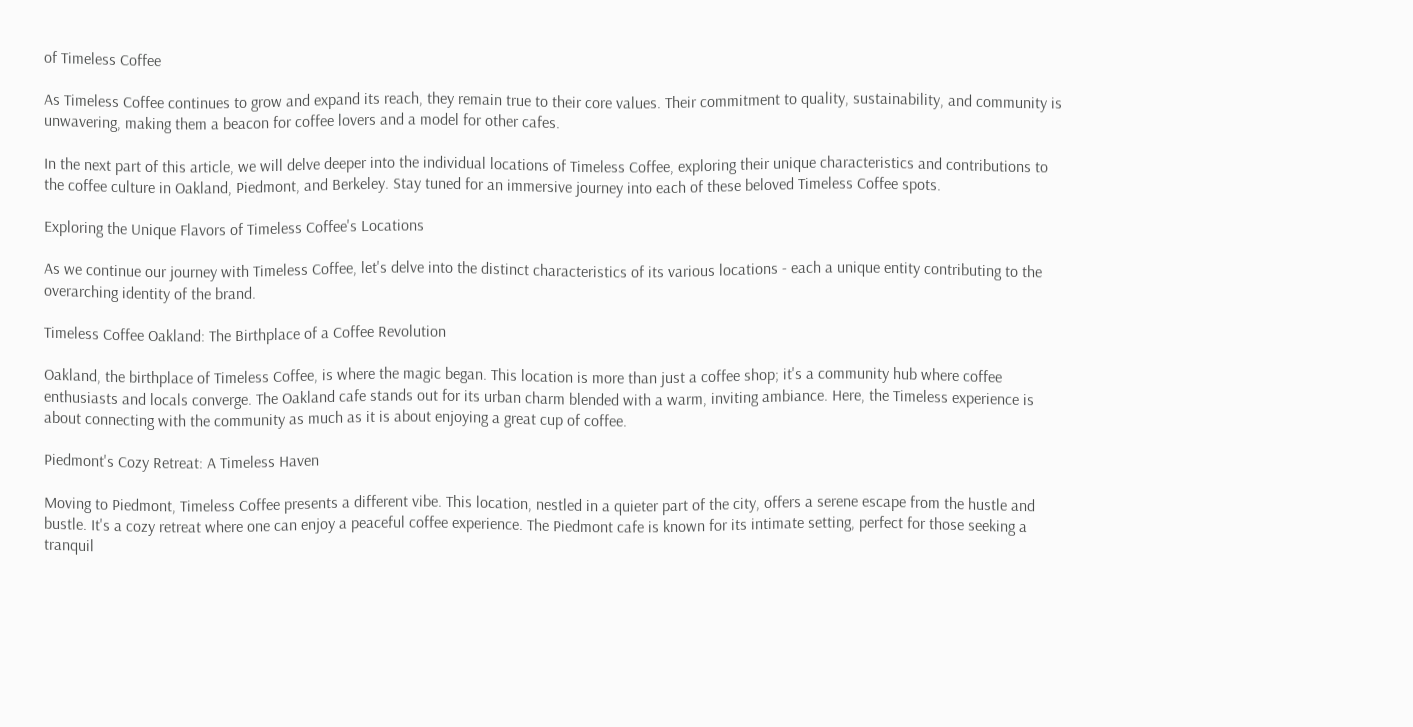of Timeless Coffee

As Timeless Coffee continues to grow and expand its reach, they remain true to their core values. Their commitment to quality, sustainability, and community is unwavering, making them a beacon for coffee lovers and a model for other cafes.

In the next part of this article, we will delve deeper into the individual locations of Timeless Coffee, exploring their unique characteristics and contributions to the coffee culture in Oakland, Piedmont, and Berkeley. Stay tuned for an immersive journey into each of these beloved Timeless Coffee spots.

Exploring the Unique Flavors of Timeless Coffee's Locations

As we continue our journey with Timeless Coffee, let's delve into the distinct characteristics of its various locations - each a unique entity contributing to the overarching identity of the brand.

Timeless Coffee Oakland: The Birthplace of a Coffee Revolution

Oakland, the birthplace of Timeless Coffee, is where the magic began. This location is more than just a coffee shop; it's a community hub where coffee enthusiasts and locals converge. The Oakland cafe stands out for its urban charm blended with a warm, inviting ambiance. Here, the Timeless experience is about connecting with the community as much as it is about enjoying a great cup of coffee.

Piedmont's Cozy Retreat: A Timeless Haven

Moving to Piedmont, Timeless Coffee presents a different vibe. This location, nestled in a quieter part of the city, offers a serene escape from the hustle and bustle. It's a cozy retreat where one can enjoy a peaceful coffee experience. The Piedmont cafe is known for its intimate setting, perfect for those seeking a tranquil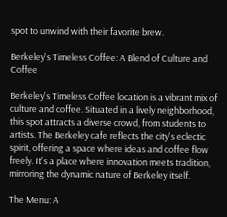spot to unwind with their favorite brew.

Berkeley's Timeless Coffee: A Blend of Culture and Coffee

Berkeley's Timeless Coffee location is a vibrant mix of culture and coffee. Situated in a lively neighborhood, this spot attracts a diverse crowd, from students to artists. The Berkeley cafe reflects the city's eclectic spirit, offering a space where ideas and coffee flow freely. It's a place where innovation meets tradition, mirroring the dynamic nature of Berkeley itself.

The Menu: A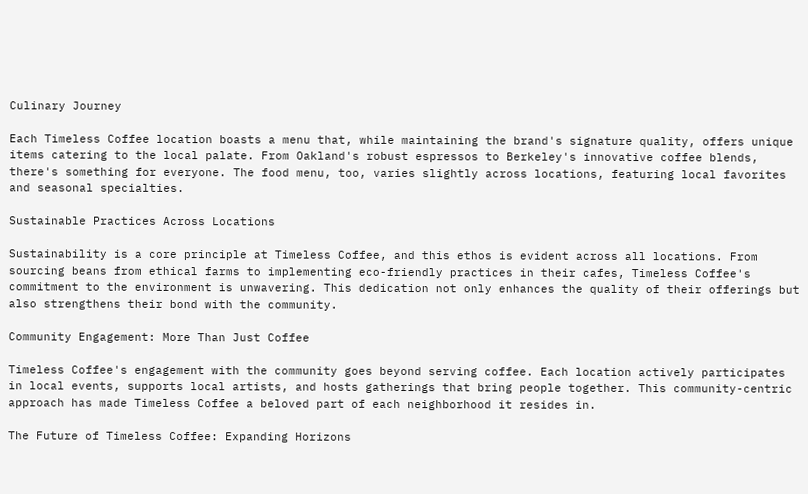Culinary Journey

Each Timeless Coffee location boasts a menu that, while maintaining the brand's signature quality, offers unique items catering to the local palate. From Oakland's robust espressos to Berkeley's innovative coffee blends, there's something for everyone. The food menu, too, varies slightly across locations, featuring local favorites and seasonal specialties.

Sustainable Practices Across Locations

Sustainability is a core principle at Timeless Coffee, and this ethos is evident across all locations. From sourcing beans from ethical farms to implementing eco-friendly practices in their cafes, Timeless Coffee's commitment to the environment is unwavering. This dedication not only enhances the quality of their offerings but also strengthens their bond with the community.

Community Engagement: More Than Just Coffee

Timeless Coffee's engagement with the community goes beyond serving coffee. Each location actively participates in local events, supports local artists, and hosts gatherings that bring people together. This community-centric approach has made Timeless Coffee a beloved part of each neighborhood it resides in.

The Future of Timeless Coffee: Expanding Horizons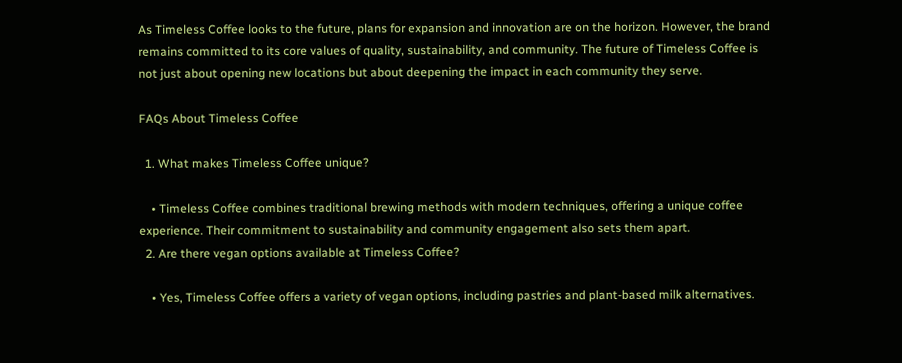As Timeless Coffee looks to the future, plans for expansion and innovation are on the horizon. However, the brand remains committed to its core values of quality, sustainability, and community. The future of Timeless Coffee is not just about opening new locations but about deepening the impact in each community they serve.

FAQs About Timeless Coffee

  1. What makes Timeless Coffee unique?

    • Timeless Coffee combines traditional brewing methods with modern techniques, offering a unique coffee experience. Their commitment to sustainability and community engagement also sets them apart.
  2. Are there vegan options available at Timeless Coffee?

    • Yes, Timeless Coffee offers a variety of vegan options, including pastries and plant-based milk alternatives.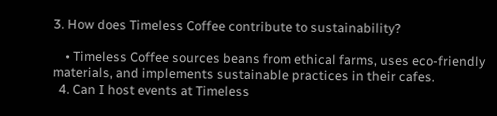3. How does Timeless Coffee contribute to sustainability?

    • Timeless Coffee sources beans from ethical farms, uses eco-friendly materials, and implements sustainable practices in their cafes.
  4. Can I host events at Timeless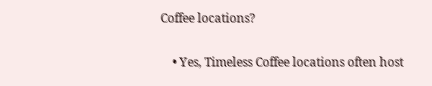Coffee locations?

    • Yes, Timeless Coffee locations often host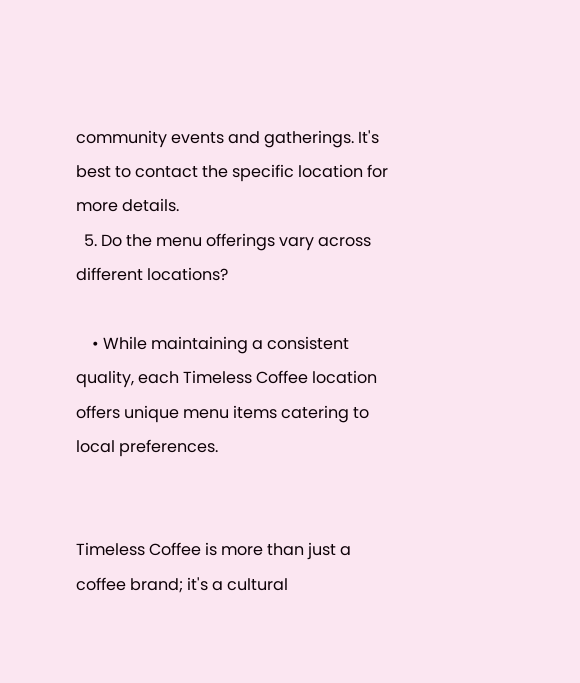community events and gatherings. It's best to contact the specific location for more details.
  5. Do the menu offerings vary across different locations?

    • While maintaining a consistent quality, each Timeless Coffee location offers unique menu items catering to local preferences.


Timeless Coffee is more than just a coffee brand; it's a cultural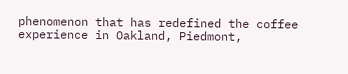phenomenon that has redefined the coffee experience in Oakland, Piedmont,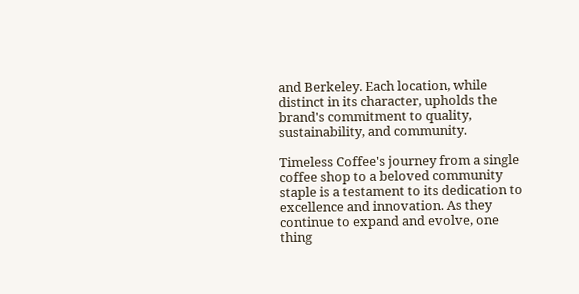and Berkeley. Each location, while distinct in its character, upholds the brand's commitment to quality, sustainability, and community.

Timeless Coffee's journey from a single coffee shop to a beloved community staple is a testament to its dedication to excellence and innovation. As they continue to expand and evolve, one thing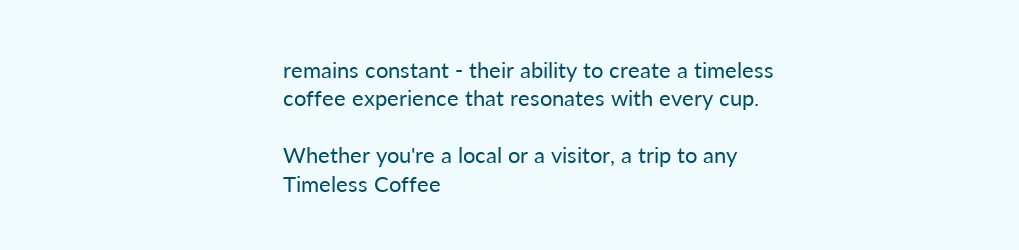remains constant - their ability to create a timeless coffee experience that resonates with every cup.

Whether you're a local or a visitor, a trip to any Timeless Coffee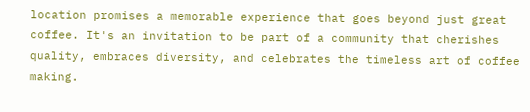location promises a memorable experience that goes beyond just great coffee. It's an invitation to be part of a community that cherishes quality, embraces diversity, and celebrates the timeless art of coffee making.